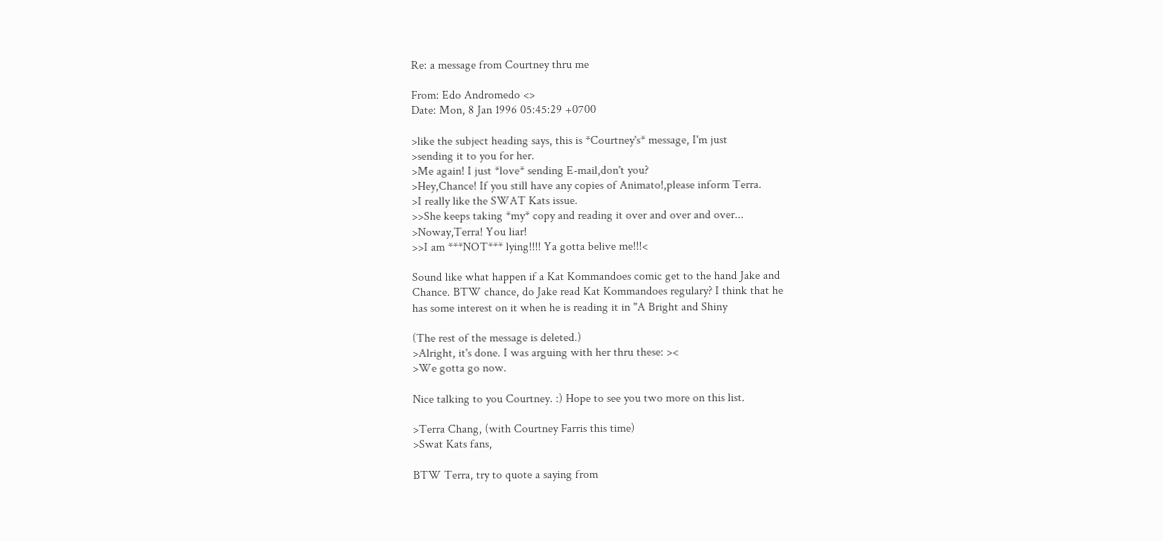Re: a message from Courtney thru me

From: Edo Andromedo <>
Date: Mon, 8 Jan 1996 05:45:29 +0700

>like the subject heading says, this is *Courtney's* message, I'm just
>sending it to you for her.
>Me again! I just *love* sending E-mail,don't you?
>Hey,Chance! If you still have any copies of Animato!,please inform Terra.
>I really like the SWAT Kats issue.
>>She keeps taking *my* copy and reading it over and over and over...
>Noway,Terra! You liar!
>>I am ***NOT*** lying!!!! Ya gotta belive me!!!<

Sound like what happen if a Kat Kommandoes comic get to the hand Jake and
Chance. BTW chance, do Jake read Kat Kommandoes regulary? I think that he
has some interest on it when he is reading it in "A Bright and Shiny

(The rest of the message is deleted.)
>Alright, it's done. I was arguing with her thru these: ><
>We gotta go now.

Nice talking to you Courtney. :) Hope to see you two more on this list.

>Terra Chang, (with Courtney Farris this time)
>Swat Kats fans,

BTW Terra, try to quote a saying from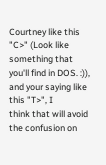Courtney like this "C>" (Look like
something that you'll find in DOS. :)), and your saying like this "T>", I
think that will avoid the confusion on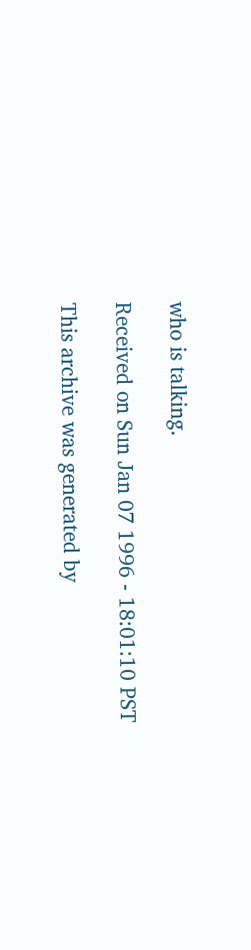who is talking.

Received on Sun Jan 07 1996 - 18:01:10 PST

This archive was generated by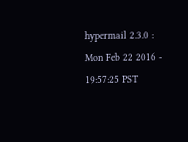hypermail 2.3.0 : Mon Feb 22 2016 - 19:57:25 PST